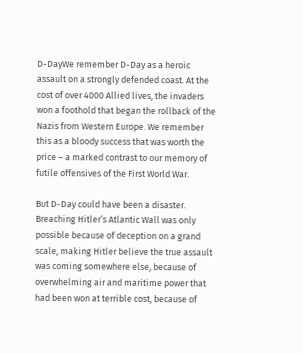D-DayWe remember D-Day as a heroic assault on a strongly defended coast. At the cost of over 4000 Allied lives, the invaders won a foothold that began the rollback of the Nazis from Western Europe. We remember this as a bloody success that was worth the price – a marked contrast to our memory of futile offensives of the First World War.

But D-Day could have been a disaster. Breaching Hitler’s Atlantic Wall was only possible because of deception on a grand scale, making Hitler believe the true assault was coming somewhere else, because of overwhelming air and maritime power that had been won at terrible cost, because of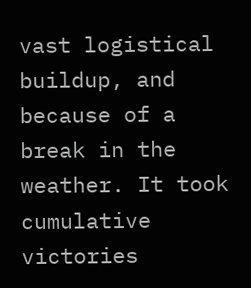vast logistical buildup, and because of a break in the weather. It took cumulative victories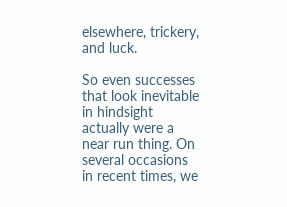elsewhere, trickery, and luck.

So even successes that look inevitable in hindsight actually were a near run thing. On several occasions in recent times, we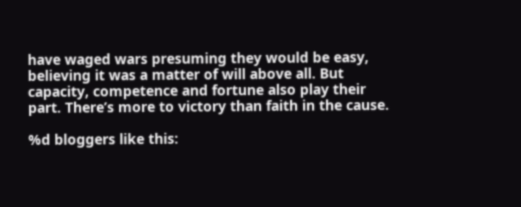have waged wars presuming they would be easy, believing it was a matter of will above all. But capacity, competence and fortune also play their part. There’s more to victory than faith in the cause.

%d bloggers like this: